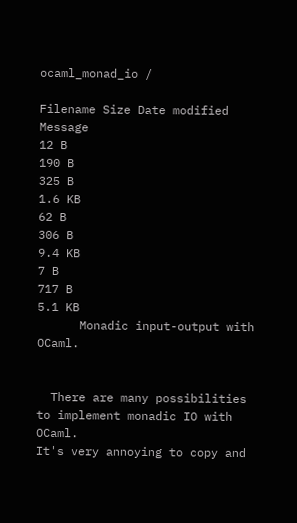ocaml_monad_io /

Filename Size Date modified Message
12 B
190 B
325 B
1.6 KB
62 B
306 B
9.4 KB
7 B
717 B
5.1 KB
      Monadic input-output with OCaml.


  There are many possibilities to implement monadic IO with OCaml.
It's very annoying to copy and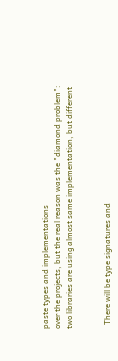paste types and implementations
over the projects, but the real reason was the "diamond problem":
two libraries are using almost same implementation, but different


  There will be type signatures and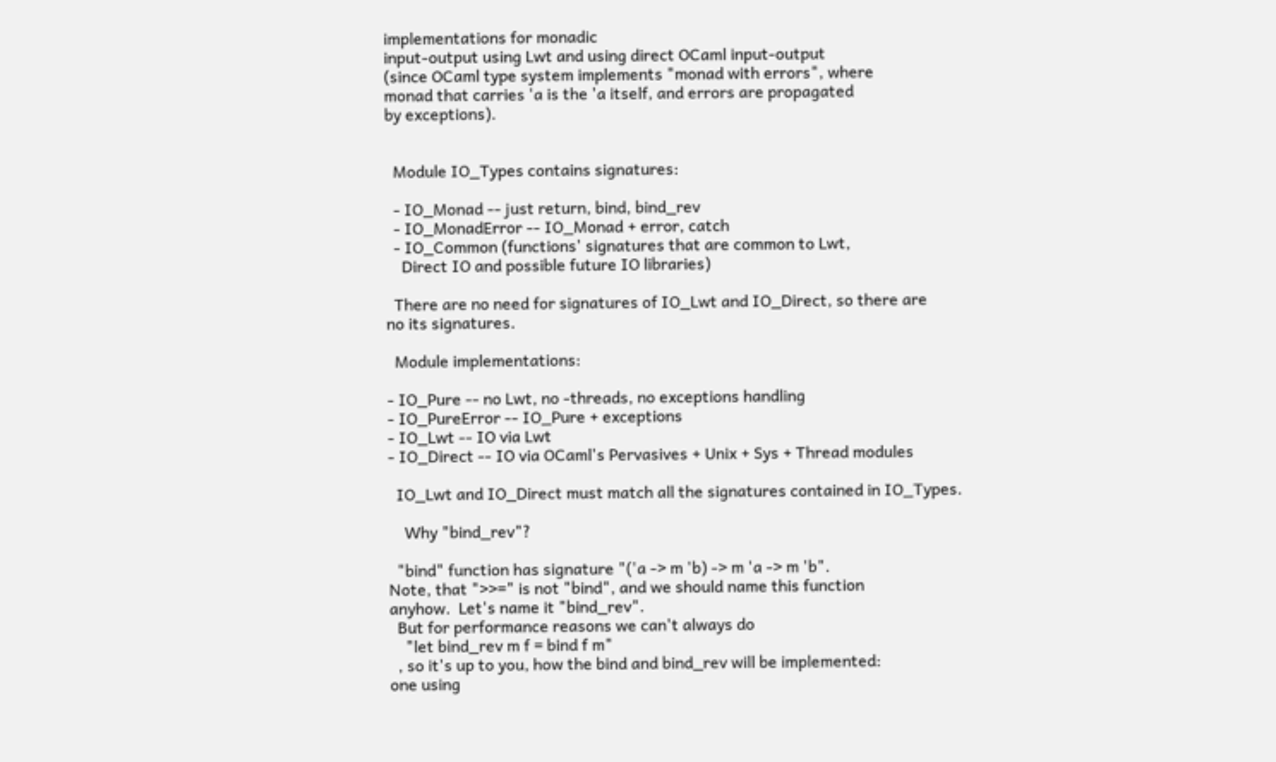implementations for monadic
input-output using Lwt and using direct OCaml input-output
(since OCaml type system implements "monad with errors", where
monad that carries 'a is the 'a itself, and errors are propagated
by exceptions).


  Module IO_Types contains signatures:

  - IO_Monad -- just return, bind, bind_rev
  - IO_MonadError -- IO_Monad + error, catch
  - IO_Common (functions' signatures that are common to Lwt,
    Direct IO and possible future IO libraries)

  There are no need for signatures of IO_Lwt and IO_Direct, so there are
no its signatures.

  Module implementations:

- IO_Pure -- no Lwt, no -threads, no exceptions handling
- IO_PureError -- IO_Pure + exceptions
- IO_Lwt -- IO via Lwt
- IO_Direct -- IO via OCaml's Pervasives + Unix + Sys + Thread modules

  IO_Lwt and IO_Direct must match all the signatures contained in IO_Types.

    Why "bind_rev"?

  "bind" function has signature "('a -> m 'b) -> m 'a -> m 'b".
Note, that ">>=" is not "bind", and we should name this function
anyhow.  Let's name it "bind_rev".
  But for performance reasons we can't always do
    "let bind_rev m f = bind f m"
  , so it's up to you, how the bind and bind_rev will be implemented:
one using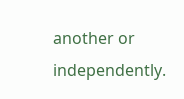another or independently.